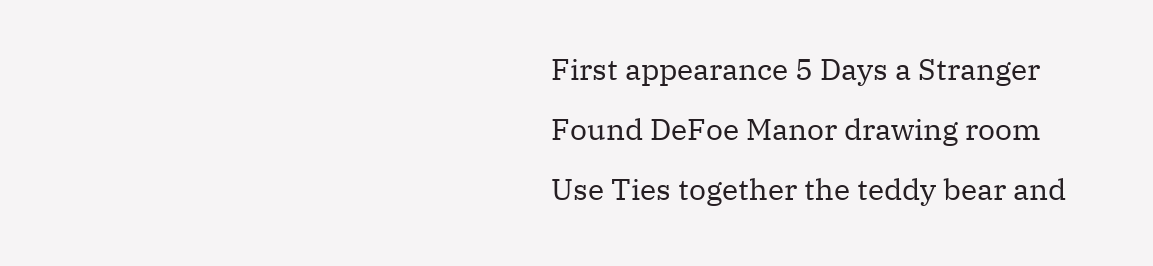First appearance 5 Days a Stranger
Found DeFoe Manor drawing room
Use Ties together the teddy bear and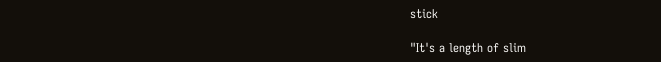stick

"It's a length of slim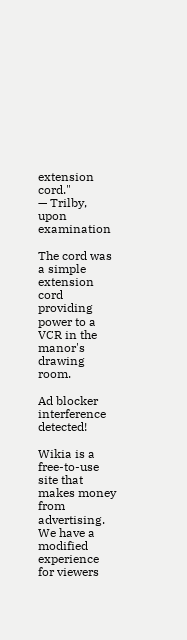extension cord."
— Trilby, upon examination

The cord was a simple extension cord providing power to a VCR in the manor's drawing room.

Ad blocker interference detected!

Wikia is a free-to-use site that makes money from advertising. We have a modified experience for viewers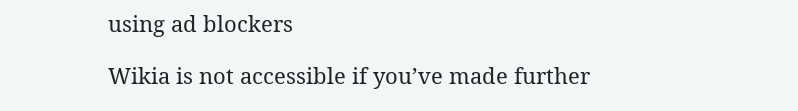using ad blockers

Wikia is not accessible if you’ve made further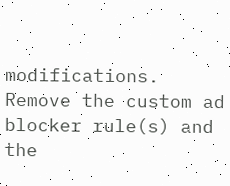modifications. Remove the custom ad blocker rule(s) and the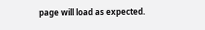page will load as expected.